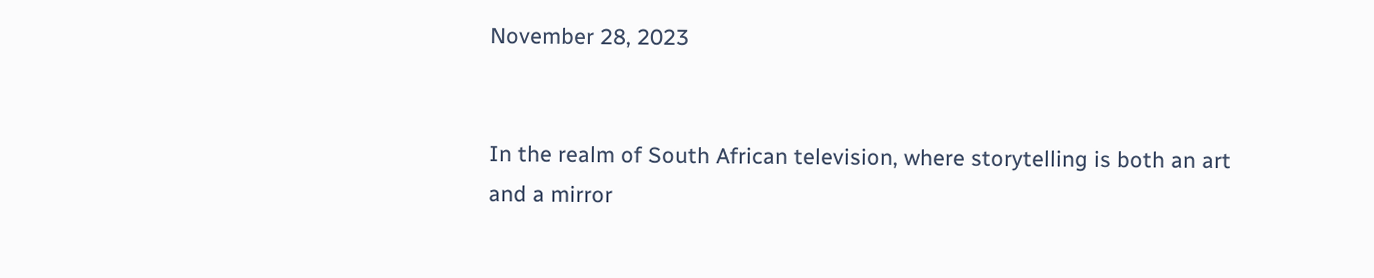November 28, 2023


In the realm of South African television, where storytelling is both an art and a mirror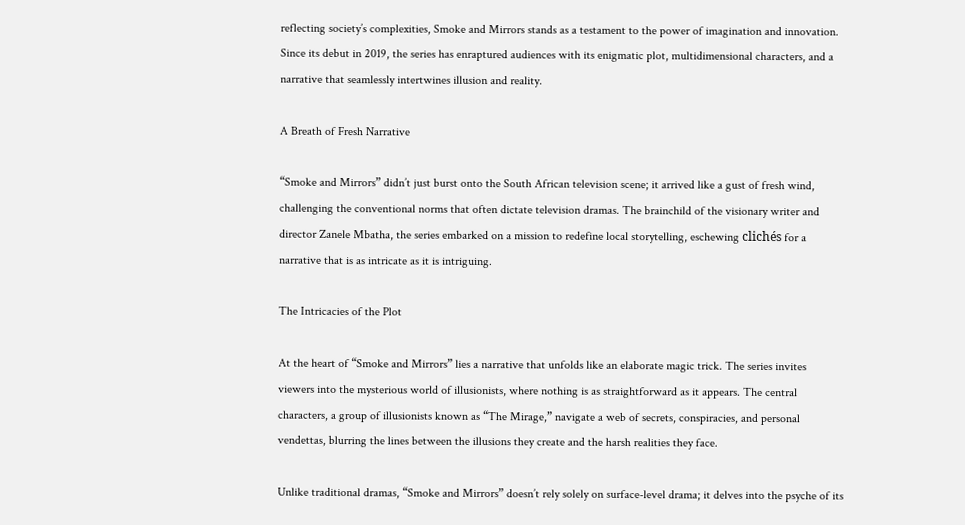reflecting society’s complexities, Smoke and Mirrors stands as a testament to the power of imagination and innovation. Since its debut in 2019, the series has enraptured audiences with its enigmatic plot, multidimensional characters, and a narrative that seamlessly intertwines illusion and reality.

A Breath of Fresh Narrative

“Smoke and Mirrors” didn’t just burst onto the South African television scene; it arrived like a gust of fresh wind, challenging the conventional norms that often dictate television dramas. The brainchild of the visionary writer and director Zanele Mbatha, the series embarked on a mission to redefine local storytelling, eschewing clichés for a narrative that is as intricate as it is intriguing.

The Intricacies of the Plot

At the heart of “Smoke and Mirrors” lies a narrative that unfolds like an elaborate magic trick. The series invites viewers into the mysterious world of illusionists, where nothing is as straightforward as it appears. The central characters, a group of illusionists known as “The Mirage,” navigate a web of secrets, conspiracies, and personal vendettas, blurring the lines between the illusions they create and the harsh realities they face.

Unlike traditional dramas, “Smoke and Mirrors” doesn’t rely solely on surface-level drama; it delves into the psyche of its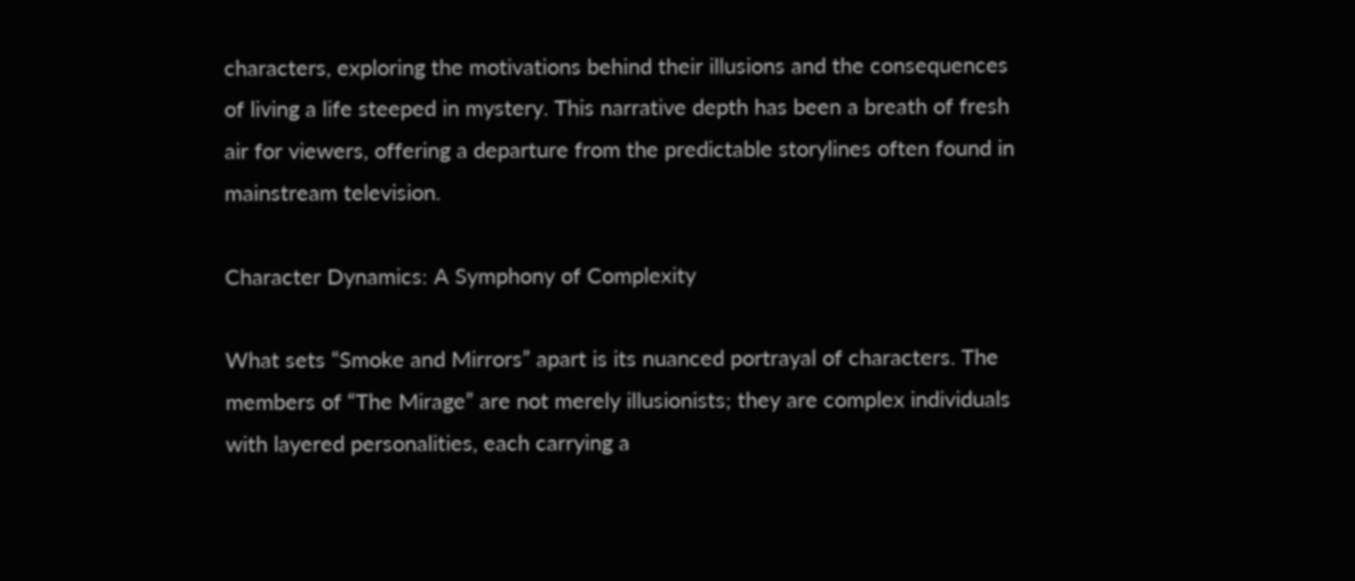characters, exploring the motivations behind their illusions and the consequences of living a life steeped in mystery. This narrative depth has been a breath of fresh air for viewers, offering a departure from the predictable storylines often found in mainstream television.

Character Dynamics: A Symphony of Complexity

What sets “Smoke and Mirrors” apart is its nuanced portrayal of characters. The members of “The Mirage” are not merely illusionists; they are complex individuals with layered personalities, each carrying a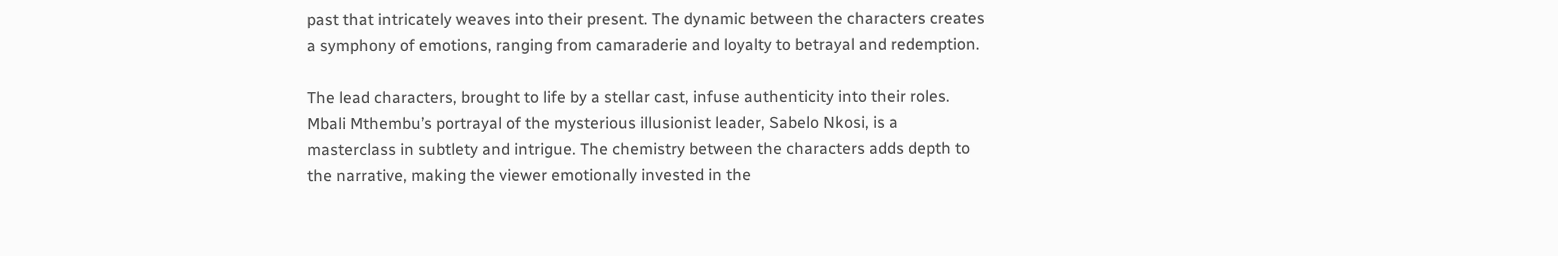past that intricately weaves into their present. The dynamic between the characters creates a symphony of emotions, ranging from camaraderie and loyalty to betrayal and redemption.

The lead characters, brought to life by a stellar cast, infuse authenticity into their roles. Mbali Mthembu’s portrayal of the mysterious illusionist leader, Sabelo Nkosi, is a masterclass in subtlety and intrigue. The chemistry between the characters adds depth to the narrative, making the viewer emotionally invested in the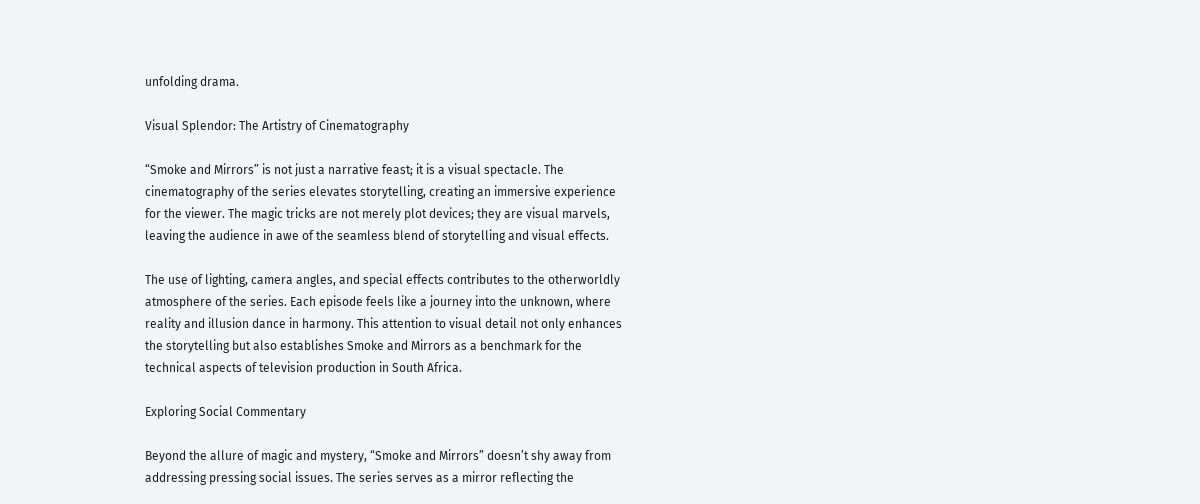unfolding drama.

Visual Splendor: The Artistry of Cinematography

“Smoke and Mirrors” is not just a narrative feast; it is a visual spectacle. The cinematography of the series elevates storytelling, creating an immersive experience for the viewer. The magic tricks are not merely plot devices; they are visual marvels, leaving the audience in awe of the seamless blend of storytelling and visual effects.

The use of lighting, camera angles, and special effects contributes to the otherworldly atmosphere of the series. Each episode feels like a journey into the unknown, where reality and illusion dance in harmony. This attention to visual detail not only enhances the storytelling but also establishes Smoke and Mirrors as a benchmark for the technical aspects of television production in South Africa.

Exploring Social Commentary

Beyond the allure of magic and mystery, “Smoke and Mirrors” doesn’t shy away from addressing pressing social issues. The series serves as a mirror reflecting the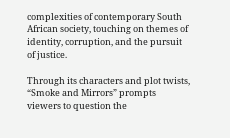complexities of contemporary South African society, touching on themes of identity, corruption, and the pursuit of justice.

Through its characters and plot twists, “Smoke and Mirrors” prompts viewers to question the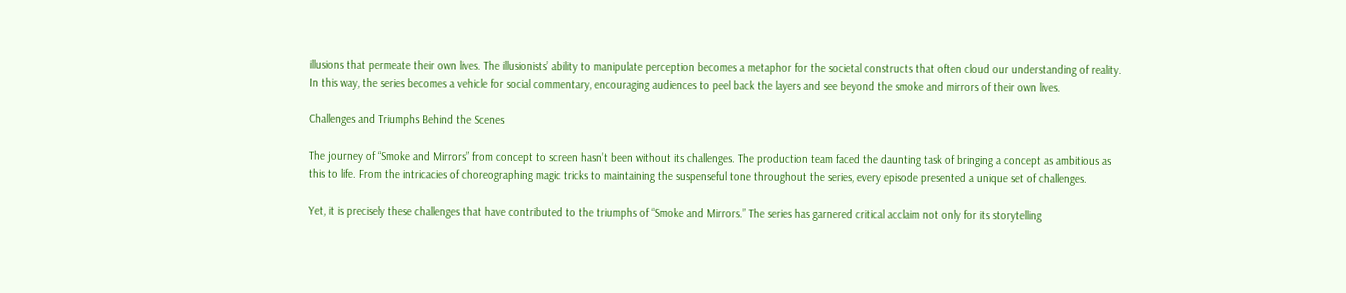illusions that permeate their own lives. The illusionists’ ability to manipulate perception becomes a metaphor for the societal constructs that often cloud our understanding of reality. In this way, the series becomes a vehicle for social commentary, encouraging audiences to peel back the layers and see beyond the smoke and mirrors of their own lives.

Challenges and Triumphs Behind the Scenes

The journey of “Smoke and Mirrors” from concept to screen hasn’t been without its challenges. The production team faced the daunting task of bringing a concept as ambitious as this to life. From the intricacies of choreographing magic tricks to maintaining the suspenseful tone throughout the series, every episode presented a unique set of challenges.

Yet, it is precisely these challenges that have contributed to the triumphs of “Smoke and Mirrors.” The series has garnered critical acclaim not only for its storytelling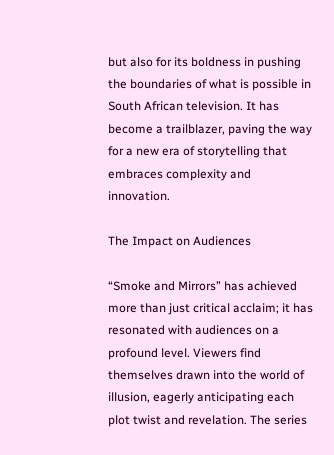but also for its boldness in pushing the boundaries of what is possible in South African television. It has become a trailblazer, paving the way for a new era of storytelling that embraces complexity and innovation.

The Impact on Audiences

“Smoke and Mirrors” has achieved more than just critical acclaim; it has resonated with audiences on a profound level. Viewers find themselves drawn into the world of illusion, eagerly anticipating each plot twist and revelation. The series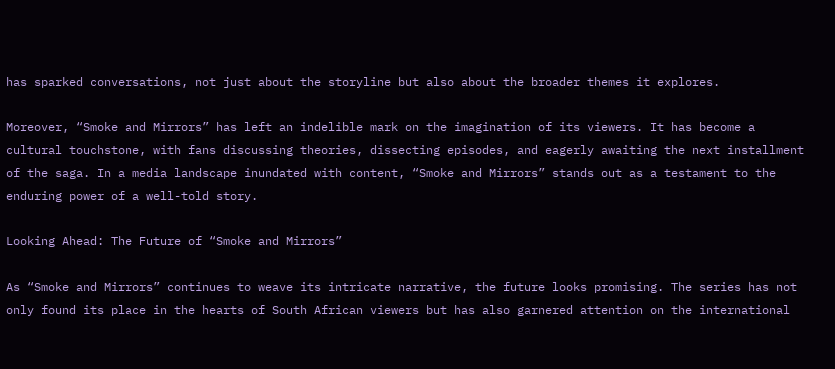has sparked conversations, not just about the storyline but also about the broader themes it explores.

Moreover, “Smoke and Mirrors” has left an indelible mark on the imagination of its viewers. It has become a cultural touchstone, with fans discussing theories, dissecting episodes, and eagerly awaiting the next installment of the saga. In a media landscape inundated with content, “Smoke and Mirrors” stands out as a testament to the enduring power of a well-told story.

Looking Ahead: The Future of “Smoke and Mirrors”

As “Smoke and Mirrors” continues to weave its intricate narrative, the future looks promising. The series has not only found its place in the hearts of South African viewers but has also garnered attention on the international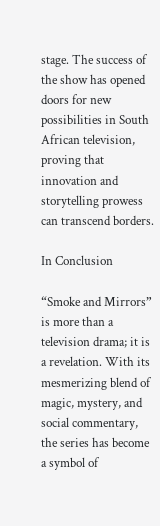stage. The success of the show has opened doors for new possibilities in South African television, proving that innovation and storytelling prowess can transcend borders.

In Conclusion

“Smoke and Mirrors” is more than a television drama; it is a revelation. With its mesmerizing blend of magic, mystery, and social commentary, the series has become a symbol of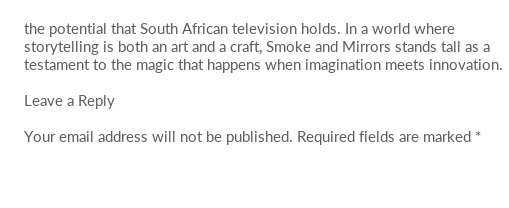the potential that South African television holds. In a world where storytelling is both an art and a craft, Smoke and Mirrors stands tall as a testament to the magic that happens when imagination meets innovation.

Leave a Reply

Your email address will not be published. Required fields are marked *